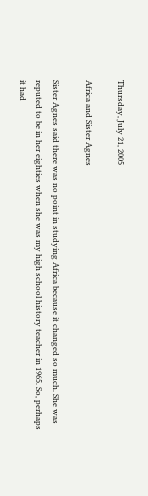Thursday, July 21, 2005

Africa and Sister Agnes

Sister Agnes said there was no point in studying Africa because it changed so much. She was reputed to be in her eighties when she was my high school history teacher in 1965. So, perhaps it had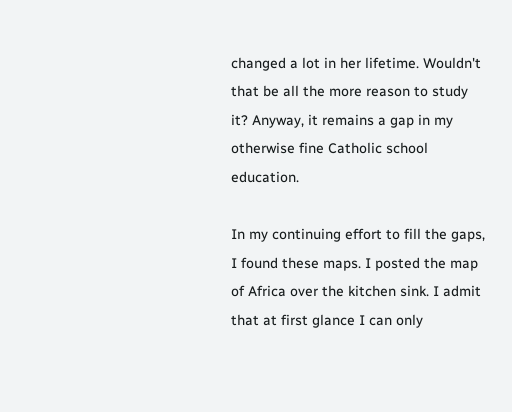changed a lot in her lifetime. Wouldn't that be all the more reason to study it? Anyway, it remains a gap in my otherwise fine Catholic school education.

In my continuing effort to fill the gaps, I found these maps. I posted the map of Africa over the kitchen sink. I admit that at first glance I can only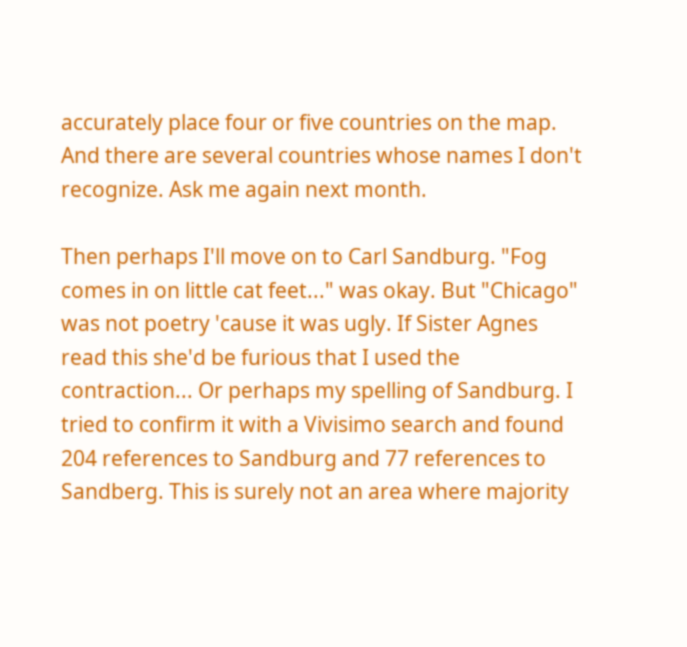accurately place four or five countries on the map. And there are several countries whose names I don't recognize. Ask me again next month.

Then perhaps I'll move on to Carl Sandburg. "Fog comes in on little cat feet..." was okay. But "Chicago" was not poetry 'cause it was ugly. If Sister Agnes read this she'd be furious that I used the contraction... Or perhaps my spelling of Sandburg. I tried to confirm it with a Vivisimo search and found 204 references to Sandburg and 77 references to Sandberg. This is surely not an area where majority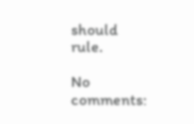should rule.

No comments: